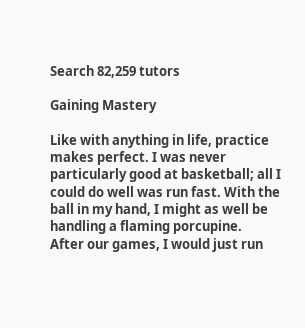Search 82,259 tutors

Gaining Mastery

Like with anything in life, practice makes perfect. I was never particularly good at basketball; all I could do well was run fast. With the ball in my hand, I might as well be handling a flaming porcupine.
After our games, I would just run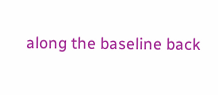along the baseline back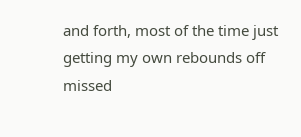and forth, most of the time just getting my own rebounds off missed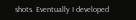shots. Eventually I developed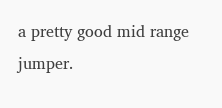a pretty good mid range jumper.